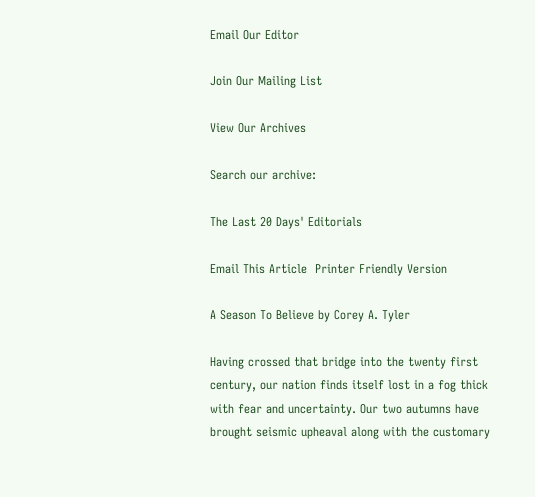Email Our Editor

Join Our Mailing List

View Our Archives

Search our archive:

The Last 20 Days' Editorials

Email This Article  Printer Friendly Version

A Season To Believe by Corey A. Tyler

Having crossed that bridge into the twenty first century, our nation finds itself lost in a fog thick with fear and uncertainty. Our two autumns have brought seismic upheaval along with the customary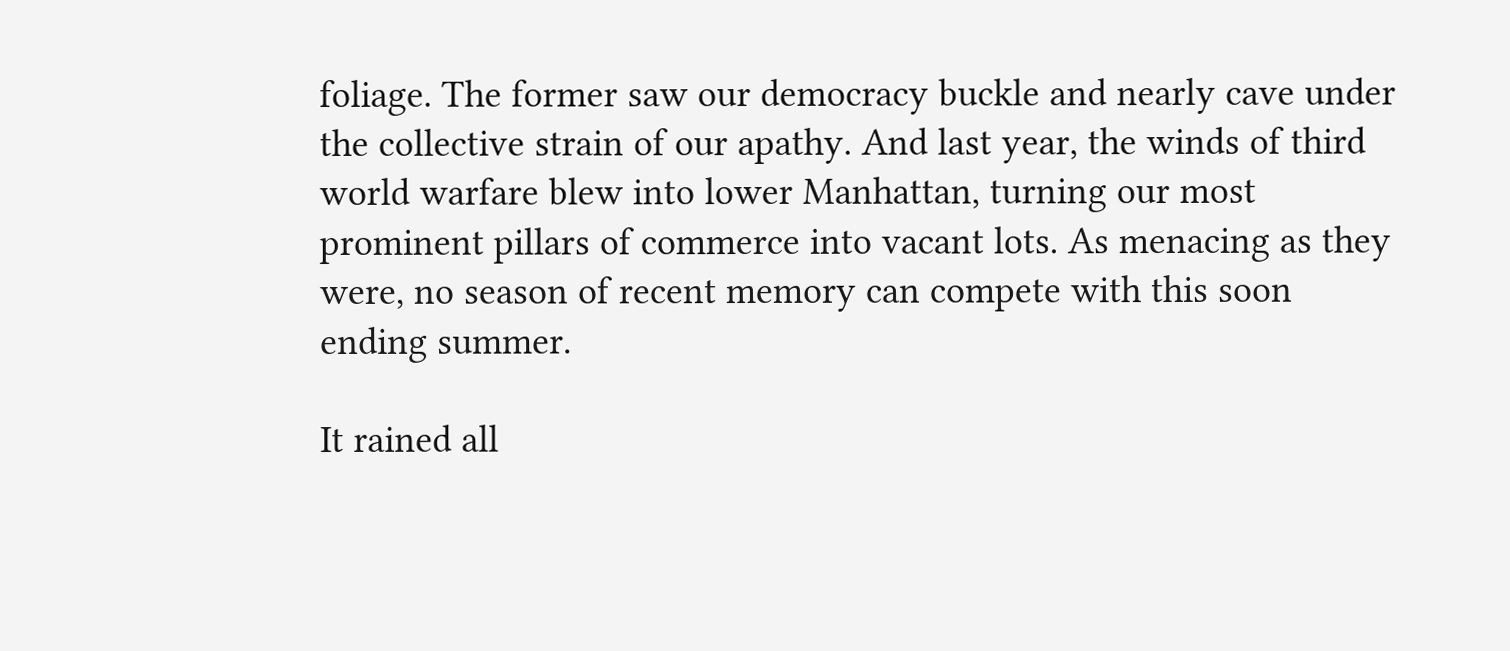foliage. The former saw our democracy buckle and nearly cave under the collective strain of our apathy. And last year, the winds of third world warfare blew into lower Manhattan, turning our most prominent pillars of commerce into vacant lots. As menacing as they were, no season of recent memory can compete with this soon ending summer.

It rained all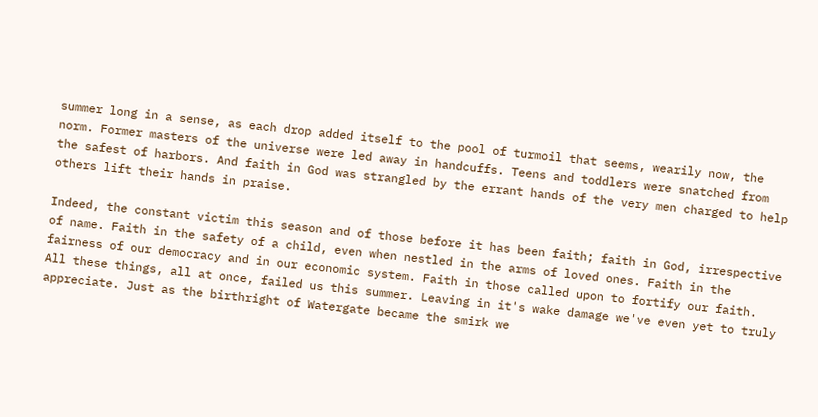summer long in a sense, as each drop added itself to the pool of turmoil that seems, wearily now, the norm. Former masters of the universe were led away in handcuffs. Teens and toddlers were snatched from the safest of harbors. And faith in God was strangled by the errant hands of the very men charged to help others lift their hands in praise.

Indeed, the constant victim this season and of those before it has been faith; faith in God, irrespective of name. Faith in the safety of a child, even when nestled in the arms of loved ones. Faith in the fairness of our democracy and in our economic system. Faith in those called upon to fortify our faith. All these things, all at once, failed us this summer. Leaving in it's wake damage we've even yet to truly appreciate. Just as the birthright of Watergate became the smirk we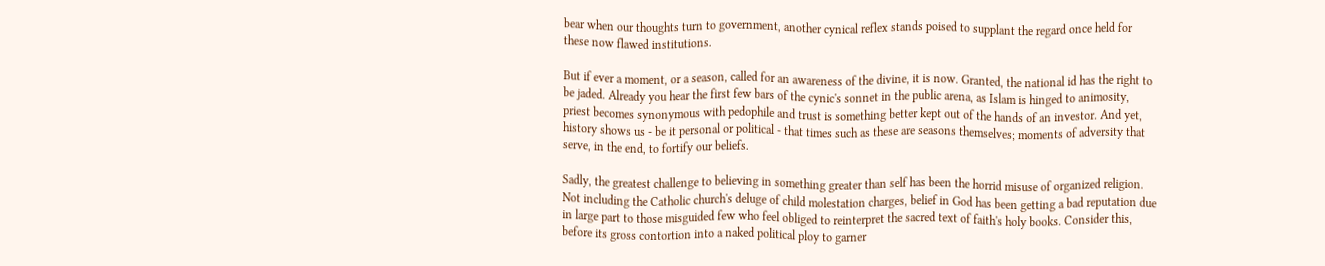bear when our thoughts turn to government, another cynical reflex stands poised to supplant the regard once held for these now flawed institutions.

But if ever a moment, or a season, called for an awareness of the divine, it is now. Granted, the national id has the right to be jaded. Already you hear the first few bars of the cynic's sonnet in the public arena, as Islam is hinged to animosity, priest becomes synonymous with pedophile and trust is something better kept out of the hands of an investor. And yet, history shows us - be it personal or political - that times such as these are seasons themselves; moments of adversity that serve, in the end, to fortify our beliefs.

Sadly, the greatest challenge to believing in something greater than self has been the horrid misuse of organized religion. Not including the Catholic church's deluge of child molestation charges, belief in God has been getting a bad reputation due in large part to those misguided few who feel obliged to reinterpret the sacred text of faith's holy books. Consider this, before its gross contortion into a naked political ploy to garner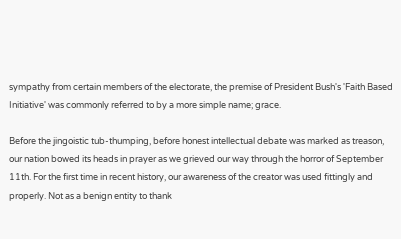sympathy from certain members of the electorate, the premise of President Bush's 'Faith Based Initiative' was commonly referred to by a more simple name; grace.

Before the jingoistic tub-thumping, before honest intellectual debate was marked as treason, our nation bowed its heads in prayer as we grieved our way through the horror of September 11th. For the first time in recent history, our awareness of the creator was used fittingly and properly. Not as a benign entity to thank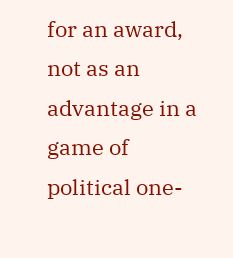for an award, not as an advantage in a game of political one-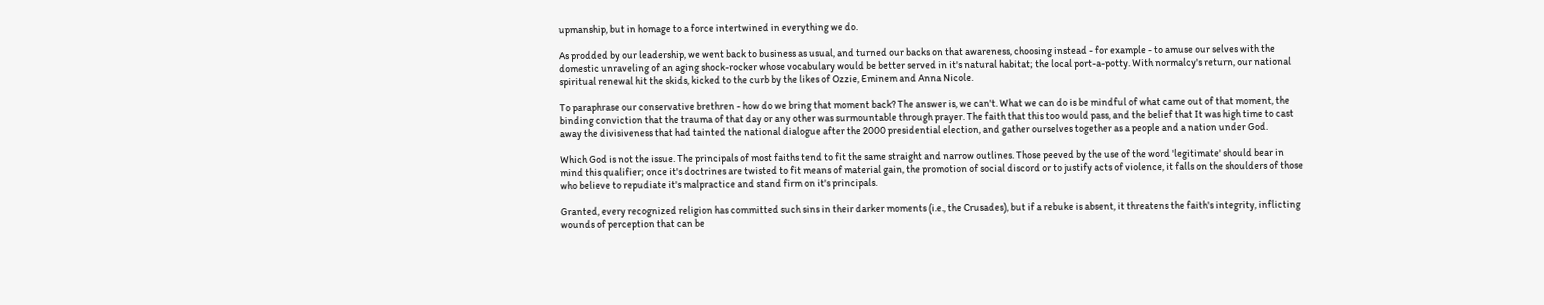upmanship, but in homage to a force intertwined in everything we do.

As prodded by our leadership, we went back to business as usual, and turned our backs on that awareness, choosing instead - for example - to amuse our selves with the domestic unraveling of an aging shock-rocker whose vocabulary would be better served in it's natural habitat; the local port-a-potty. With normalcy's return, our national spiritual renewal hit the skids, kicked to the curb by the likes of Ozzie, Eminem and Anna Nicole.

To paraphrase our conservative brethren - how do we bring that moment back? The answer is, we can't. What we can do is be mindful of what came out of that moment, the binding conviction that the trauma of that day or any other was surmountable through prayer. The faith that this too would pass, and the belief that It was high time to cast away the divisiveness that had tainted the national dialogue after the 2000 presidential election, and gather ourselves together as a people and a nation under God.

Which God is not the issue. The principals of most faiths tend to fit the same straight and narrow outlines. Those peeved by the use of the word 'legitimate' should bear in mind this qualifier; once it's doctrines are twisted to fit means of material gain, the promotion of social discord or to justify acts of violence, it falls on the shoulders of those who believe to repudiate it's malpractice and stand firm on it's principals.

Granted, every recognized religion has committed such sins in their darker moments (i.e., the Crusades), but if a rebuke is absent, it threatens the faith's integrity, inflicting wounds of perception that can be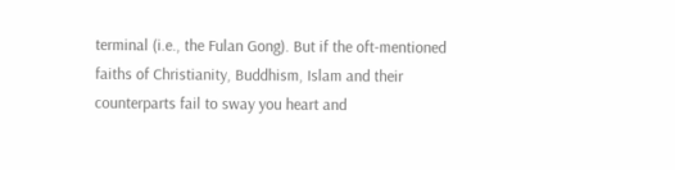terminal (i.e., the Fulan Gong). But if the oft-mentioned faiths of Christianity, Buddhism, Islam and their counterparts fail to sway you heart and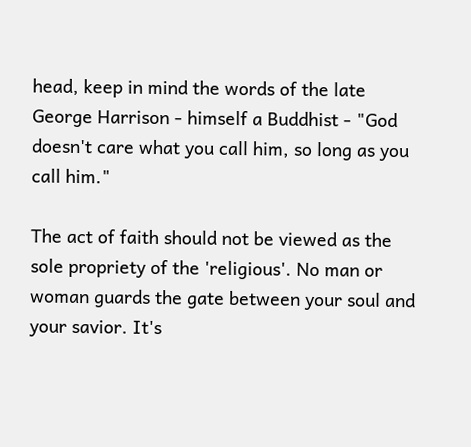head, keep in mind the words of the late George Harrison - himself a Buddhist - "God doesn't care what you call him, so long as you call him."

The act of faith should not be viewed as the sole propriety of the 'religious'. No man or woman guards the gate between your soul and your savior. It's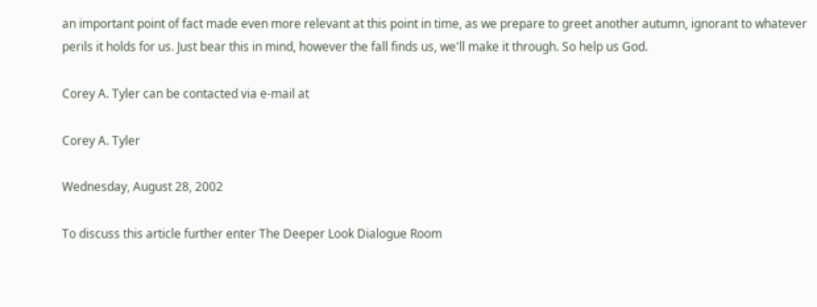an important point of fact made even more relevant at this point in time, as we prepare to greet another autumn, ignorant to whatever perils it holds for us. Just bear this in mind, however the fall finds us, we'll make it through. So help us God.

Corey A. Tyler can be contacted via e-mail at

Corey A. Tyler

Wednesday, August 28, 2002

To discuss this article further enter The Deeper Look Dialogue Room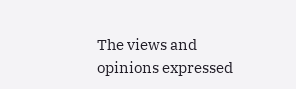The views and opinions expressed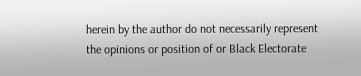herein by the author do not necessarily represent the opinions or position of or Black Electorate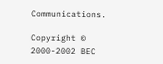Communications.

Copyright © 2000-2002 BEC